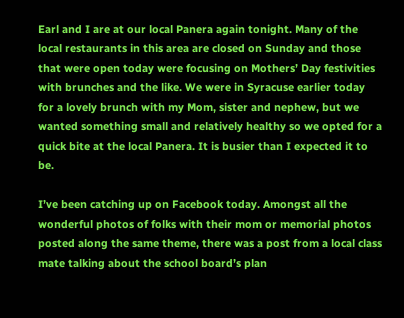Earl and I are at our local Panera again tonight. Many of the local restaurants in this area are closed on Sunday and those that were open today were focusing on Mothers’ Day festivities with brunches and the like. We were in Syracuse earlier today for a lovely brunch with my Mom, sister and nephew, but we wanted something small and relatively healthy so we opted for a quick bite at the local Panera. It is busier than I expected it to be.

I’ve been catching up on Facebook today. Amongst all the wonderful photos of folks with their mom or memorial photos posted along the same theme, there was a post from a local class mate talking about the school board’s plan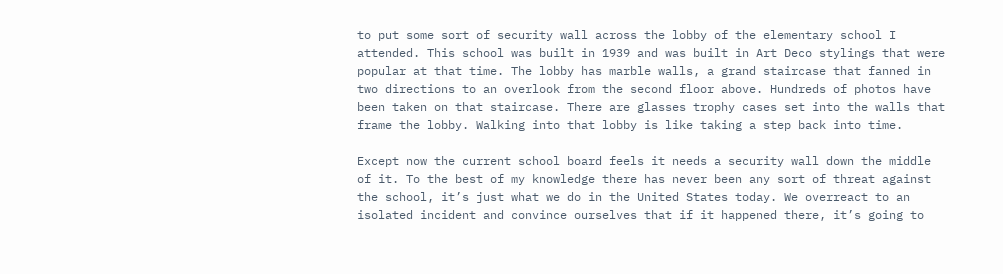to put some sort of security wall across the lobby of the elementary school I attended. This school was built in 1939 and was built in Art Deco stylings that were popular at that time. The lobby has marble walls, a grand staircase that fanned in two directions to an overlook from the second floor above. Hundreds of photos have been taken on that staircase. There are glasses trophy cases set into the walls that frame the lobby. Walking into that lobby is like taking a step back into time.

Except now the current school board feels it needs a security wall down the middle of it. To the best of my knowledge there has never been any sort of threat against the school, it’s just what we do in the United States today. We overreact to an isolated incident and convince ourselves that if it happened there, it’s going to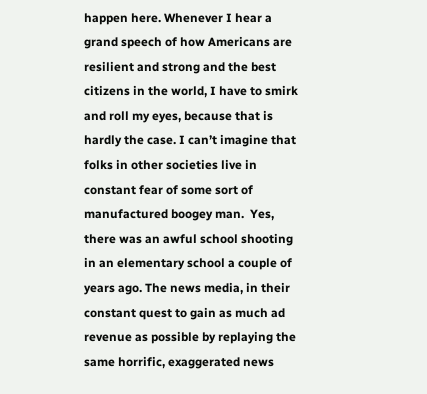happen here. Whenever I hear a grand speech of how Americans are resilient and strong and the best citizens in the world, I have to smirk and roll my eyes, because that is hardly the case. I can’t imagine that folks in other societies live in constant fear of some sort of manufactured boogey man.  Yes, there was an awful school shooting in an elementary school a couple of years ago. The news media, in their constant quest to gain as much ad revenue as possible by replaying the same horrific, exaggerated news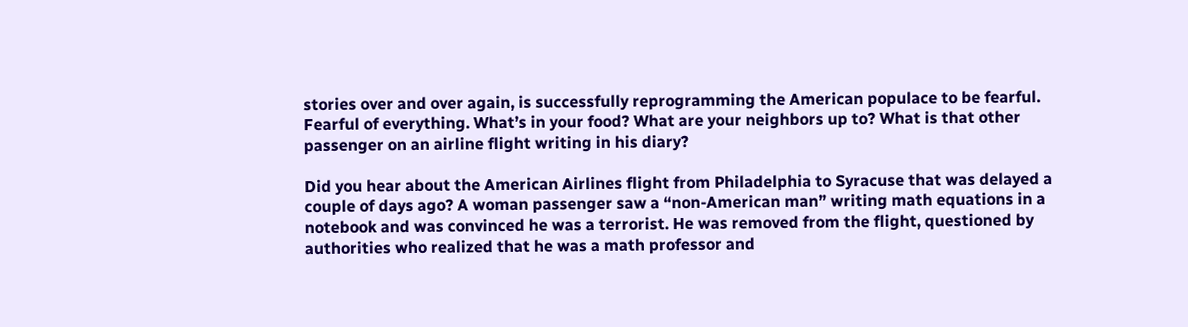stories over and over again, is successfully reprogramming the American populace to be fearful. Fearful of everything. What’s in your food? What are your neighbors up to? What is that other passenger on an airline flight writing in his diary?

Did you hear about the American Airlines flight from Philadelphia to Syracuse that was delayed a couple of days ago? A woman passenger saw a “non-American man” writing math equations in a notebook and was convinced he was a terrorist. He was removed from the flight, questioned by authorities who realized that he was a math professor and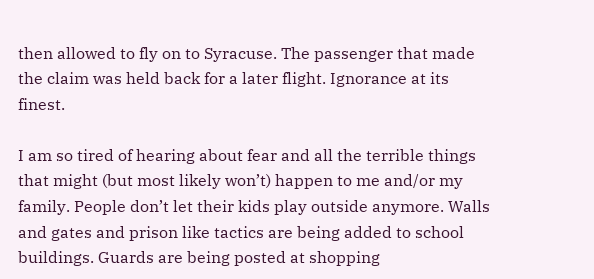then allowed to fly on to Syracuse. The passenger that made the claim was held back for a later flight. Ignorance at its finest.

I am so tired of hearing about fear and all the terrible things that might (but most likely won’t) happen to me and/or my family. People don’t let their kids play outside anymore. Walls and gates and prison like tactics are being added to school buildings. Guards are being posted at shopping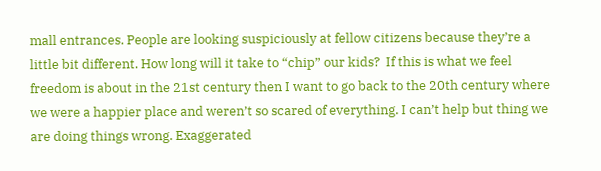mall entrances. People are looking suspiciously at fellow citizens because they’re a little bit different. How long will it take to “chip” our kids?  If this is what we feel freedom is about in the 21st century then I want to go back to the 20th century where we were a happier place and weren’t so scared of everything. I can’t help but thing we are doing things wrong. Exaggerated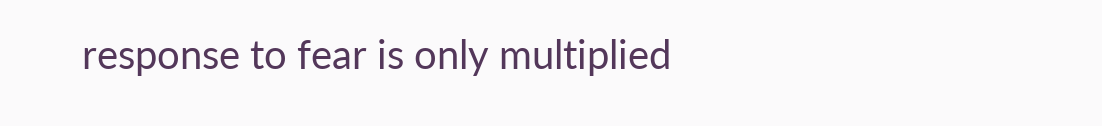response to fear is only multiplied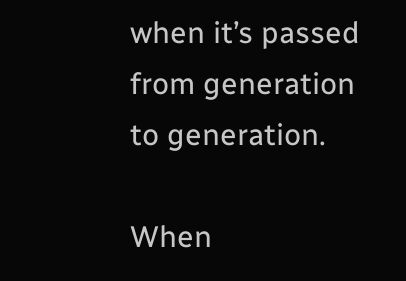when it’s passed from generation to generation.

When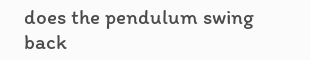does the pendulum swing back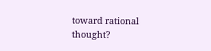toward rational thought?